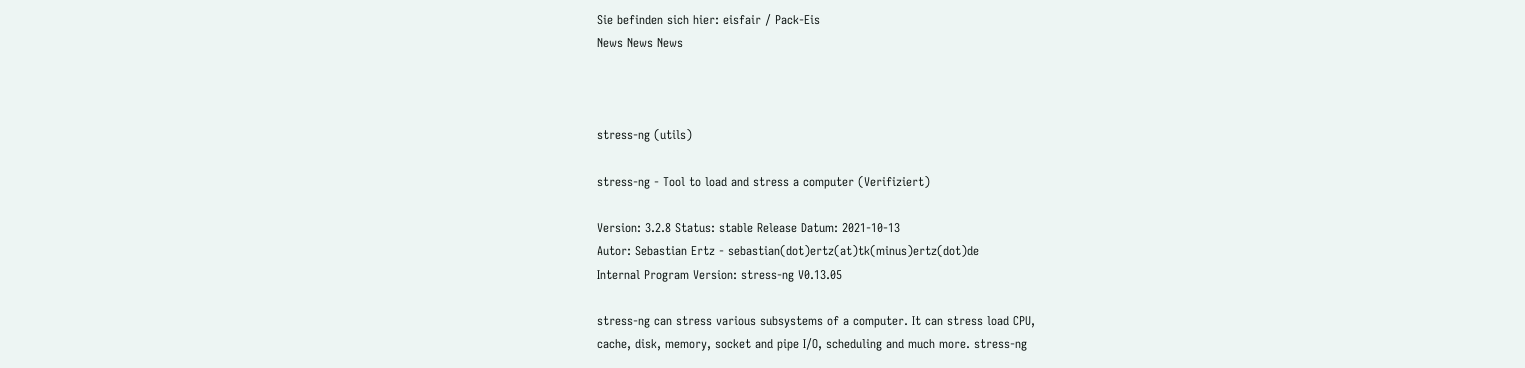Sie befinden sich hier: eisfair / Pack-Eis
News News News



stress-ng (utils)

stress-ng - Tool to load and stress a computer (Verifiziert)

Version: 3.2.8 Status: stable Release Datum: 2021-10-13
Autor: Sebastian Ertz - sebastian(dot)ertz(at)tk(minus)ertz(dot)de
Internal Program Version: stress-ng V0.13.05

stress-ng can stress various subsystems of a computer. It can stress load CPU,
cache, disk, memory, socket and pipe I/O, scheduling and much more. stress-ng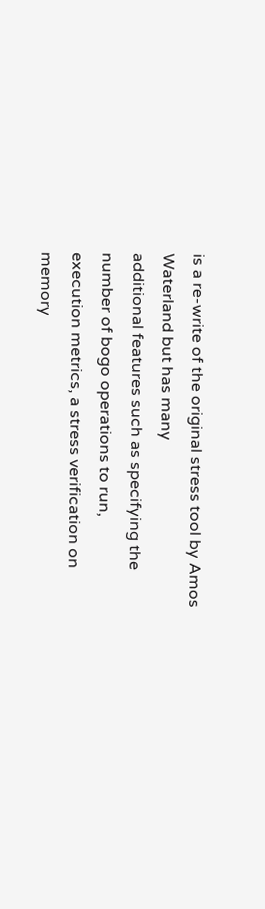is a re-write of the original stress tool by Amos Waterland but has many
additional features such as specifying the number of bogo operations to run,
execution metrics, a stress verification on memory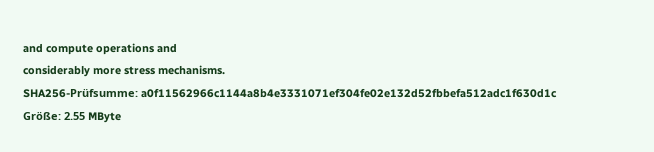and compute operations and
considerably more stress mechanisms.
SHA256-Prüfsumme: a0f11562966c1144a8b4e3331071ef304fe02e132d52fbbefa512adc1f630d1c
Größe: 2.55 MByte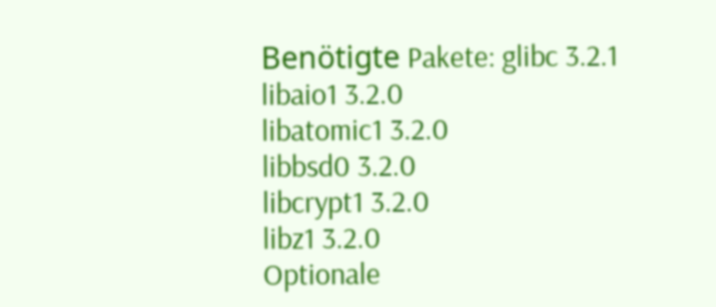Benötigte Pakete: glibc 3.2.1
libaio1 3.2.0
libatomic1 3.2.0
libbsd0 3.2.0
libcrypt1 3.2.0
libz1 3.2.0
Optionale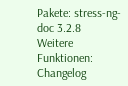Pakete: stress-ng-doc 3.2.8
Weitere Funktionen: Changelog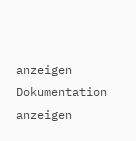anzeigen
Dokumentation anzeigen